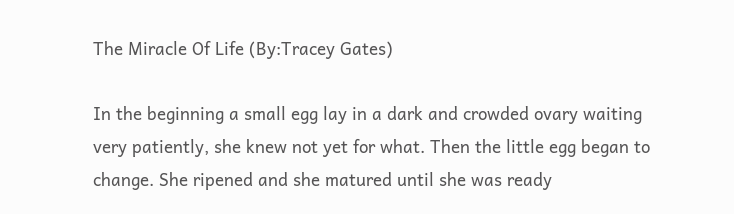The Miracle Of Life (By:Tracey Gates)

In the beginning a small egg lay in a dark and crowded ovary waiting very patiently, she knew not yet for what. Then the little egg began to change. She ripened and she matured until she was ready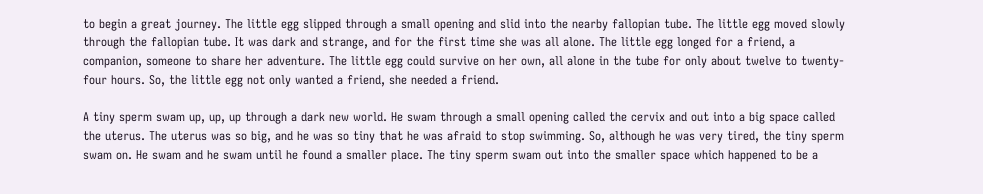to begin a great journey. The little egg slipped through a small opening and slid into the nearby fallopian tube. The little egg moved slowly through the fallopian tube. It was dark and strange, and for the first time she was all alone. The little egg longed for a friend, a companion, someone to share her adventure. The little egg could survive on her own, all alone in the tube for only about twelve to twenty-four hours. So, the little egg not only wanted a friend, she needed a friend.

A tiny sperm swam up, up, up through a dark new world. He swam through a small opening called the cervix and out into a big space called the uterus. The uterus was so big, and he was so tiny that he was afraid to stop swimming. So, although he was very tired, the tiny sperm swam on. He swam and he swam until he found a smaller place. The tiny sperm swam out into the smaller space which happened to be a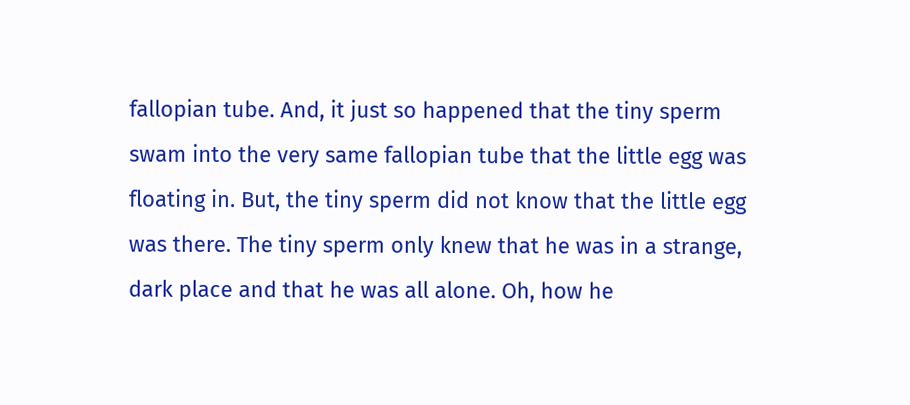fallopian tube. And, it just so happened that the tiny sperm swam into the very same fallopian tube that the little egg was floating in. But, the tiny sperm did not know that the little egg was there. The tiny sperm only knew that he was in a strange, dark place and that he was all alone. Oh, how he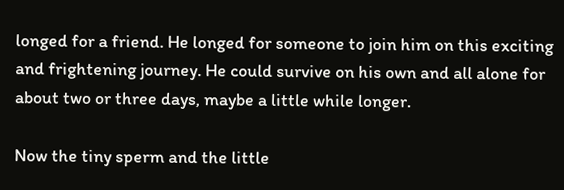longed for a friend. He longed for someone to join him on this exciting and frightening journey. He could survive on his own and all alone for about two or three days, maybe a little while longer.

Now the tiny sperm and the little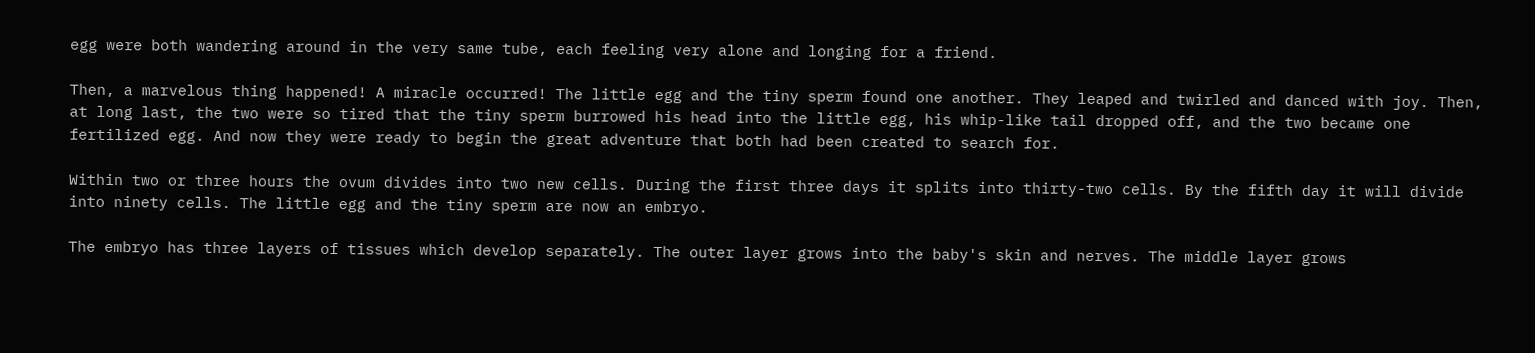egg were both wandering around in the very same tube, each feeling very alone and longing for a friend.

Then, a marvelous thing happened! A miracle occurred! The little egg and the tiny sperm found one another. They leaped and twirled and danced with joy. Then, at long last, the two were so tired that the tiny sperm burrowed his head into the little egg, his whip-like tail dropped off, and the two became one fertilized egg. And now they were ready to begin the great adventure that both had been created to search for.

Within two or three hours the ovum divides into two new cells. During the first three days it splits into thirty-two cells. By the fifth day it will divide into ninety cells. The little egg and the tiny sperm are now an embryo.

The embryo has three layers of tissues which develop separately. The outer layer grows into the baby's skin and nerves. The middle layer grows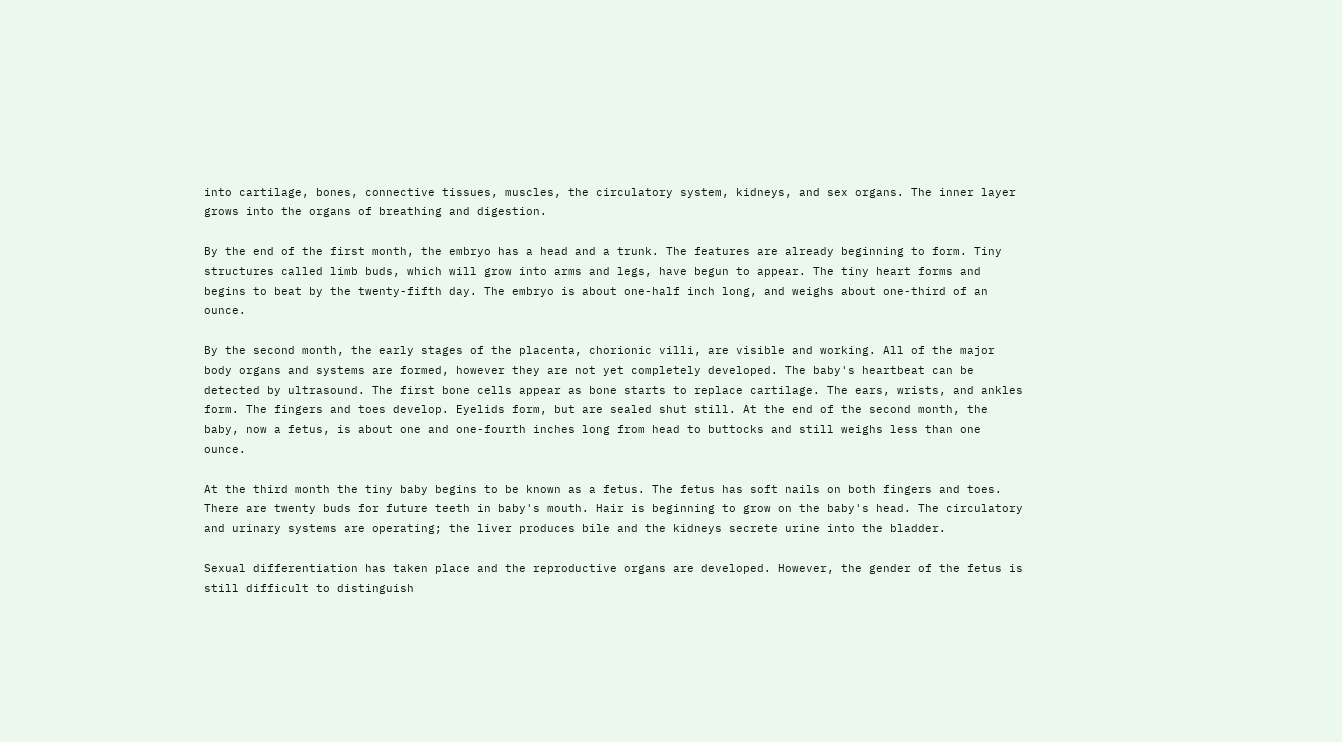into cartilage, bones, connective tissues, muscles, the circulatory system, kidneys, and sex organs. The inner layer grows into the organs of breathing and digestion.

By the end of the first month, the embryo has a head and a trunk. The features are already beginning to form. Tiny structures called limb buds, which will grow into arms and legs, have begun to appear. The tiny heart forms and begins to beat by the twenty-fifth day. The embryo is about one-half inch long, and weighs about one-third of an ounce.

By the second month, the early stages of the placenta, chorionic villi, are visible and working. All of the major body organs and systems are formed, however they are not yet completely developed. The baby's heartbeat can be detected by ultrasound. The first bone cells appear as bone starts to replace cartilage. The ears, wrists, and ankles form. The fingers and toes develop. Eyelids form, but are sealed shut still. At the end of the second month, the baby, now a fetus, is about one and one-fourth inches long from head to buttocks and still weighs less than one ounce.

At the third month the tiny baby begins to be known as a fetus. The fetus has soft nails on both fingers and toes. There are twenty buds for future teeth in baby's mouth. Hair is beginning to grow on the baby's head. The circulatory and urinary systems are operating; the liver produces bile and the kidneys secrete urine into the bladder.

Sexual differentiation has taken place and the reproductive organs are developed. However, the gender of the fetus is still difficult to distinguish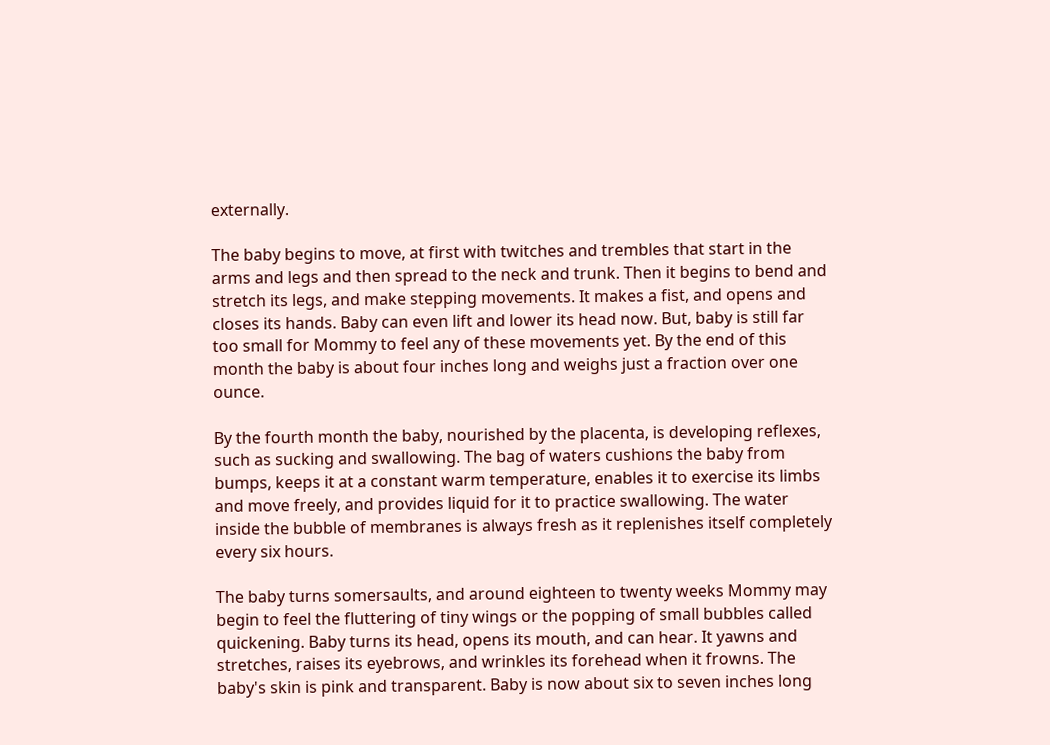externally.

The baby begins to move, at first with twitches and trembles that start in the arms and legs and then spread to the neck and trunk. Then it begins to bend and stretch its legs, and make stepping movements. It makes a fist, and opens and closes its hands. Baby can even lift and lower its head now. But, baby is still far too small for Mommy to feel any of these movements yet. By the end of this month the baby is about four inches long and weighs just a fraction over one ounce.

By the fourth month the baby, nourished by the placenta, is developing reflexes, such as sucking and swallowing. The bag of waters cushions the baby from bumps, keeps it at a constant warm temperature, enables it to exercise its limbs and move freely, and provides liquid for it to practice swallowing. The water inside the bubble of membranes is always fresh as it replenishes itself completely every six hours.

The baby turns somersaults, and around eighteen to twenty weeks Mommy may begin to feel the fluttering of tiny wings or the popping of small bubbles called quickening. Baby turns its head, opens its mouth, and can hear. It yawns and stretches, raises its eyebrows, and wrinkles its forehead when it frowns. The baby's skin is pink and transparent. Baby is now about six to seven inches long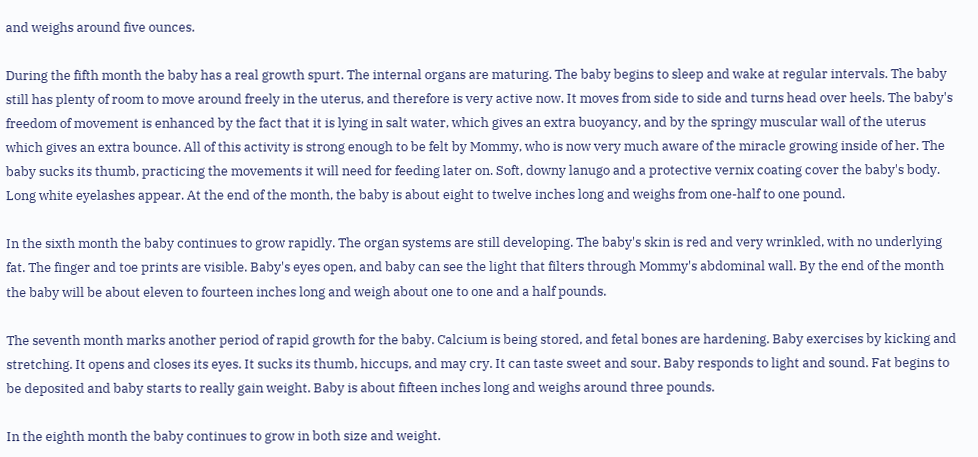and weighs around five ounces.

During the fifth month the baby has a real growth spurt. The internal organs are maturing. The baby begins to sleep and wake at regular intervals. The baby still has plenty of room to move around freely in the uterus, and therefore is very active now. It moves from side to side and turns head over heels. The baby's freedom of movement is enhanced by the fact that it is lying in salt water, which gives an extra buoyancy, and by the springy muscular wall of the uterus which gives an extra bounce. All of this activity is strong enough to be felt by Mommy, who is now very much aware of the miracle growing inside of her. The baby sucks its thumb, practicing the movements it will need for feeding later on. Soft, downy lanugo and a protective vernix coating cover the baby's body. Long white eyelashes appear. At the end of the month, the baby is about eight to twelve inches long and weighs from one-half to one pound.

In the sixth month the baby continues to grow rapidly. The organ systems are still developing. The baby's skin is red and very wrinkled, with no underlying fat. The finger and toe prints are visible. Baby's eyes open, and baby can see the light that filters through Mommy's abdominal wall. By the end of the month the baby will be about eleven to fourteen inches long and weigh about one to one and a half pounds.

The seventh month marks another period of rapid growth for the baby. Calcium is being stored, and fetal bones are hardening. Baby exercises by kicking and stretching. It opens and closes its eyes. It sucks its thumb, hiccups, and may cry. It can taste sweet and sour. Baby responds to light and sound. Fat begins to be deposited and baby starts to really gain weight. Baby is about fifteen inches long and weighs around three pounds.

In the eighth month the baby continues to grow in both size and weight.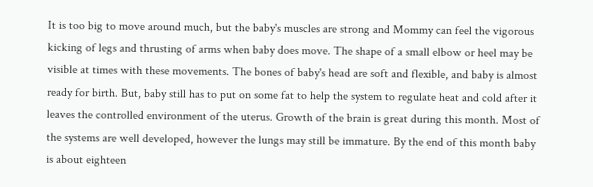It is too big to move around much, but the baby's muscles are strong and Mommy can feel the vigorous kicking of legs and thrusting of arms when baby does move. The shape of a small elbow or heel may be visible at times with these movements. The bones of baby's head are soft and flexible, and baby is almost ready for birth. But, baby still has to put on some fat to help the system to regulate heat and cold after it leaves the controlled environment of the uterus. Growth of the brain is great during this month. Most of the systems are well developed, however the lungs may still be immature. By the end of this month baby is about eighteen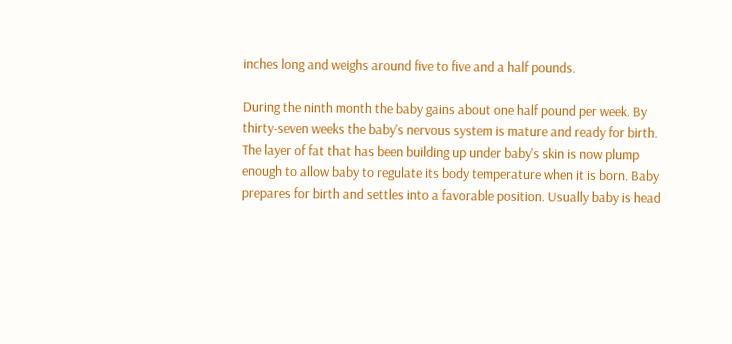inches long and weighs around five to five and a half pounds.

During the ninth month the baby gains about one half pound per week. By thirty-seven weeks the baby's nervous system is mature and ready for birth. The layer of fat that has been building up under baby's skin is now plump enough to allow baby to regulate its body temperature when it is born. Baby prepares for birth and settles into a favorable position. Usually baby is head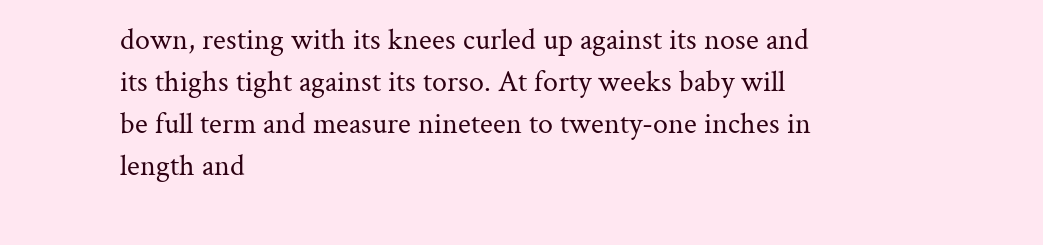down, resting with its knees curled up against its nose and its thighs tight against its torso. At forty weeks baby will be full term and measure nineteen to twenty-one inches in length and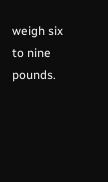weigh six to nine pounds.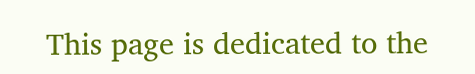This page is dedicated to the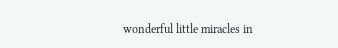wonderful little miracles in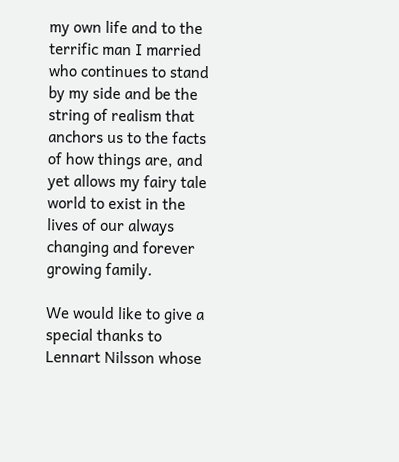my own life and to the terrific man I married who continues to stand by my side and be the string of realism that anchors us to the facts of how things are, and yet allows my fairy tale world to exist in the lives of our always changing and forever growing family.

We would like to give a special thanks to Lennart Nilsson whose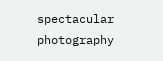spectacular photography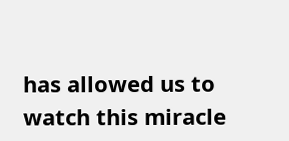has allowed us to watch this miracle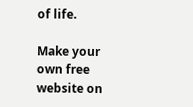of life.

Make your own free website on